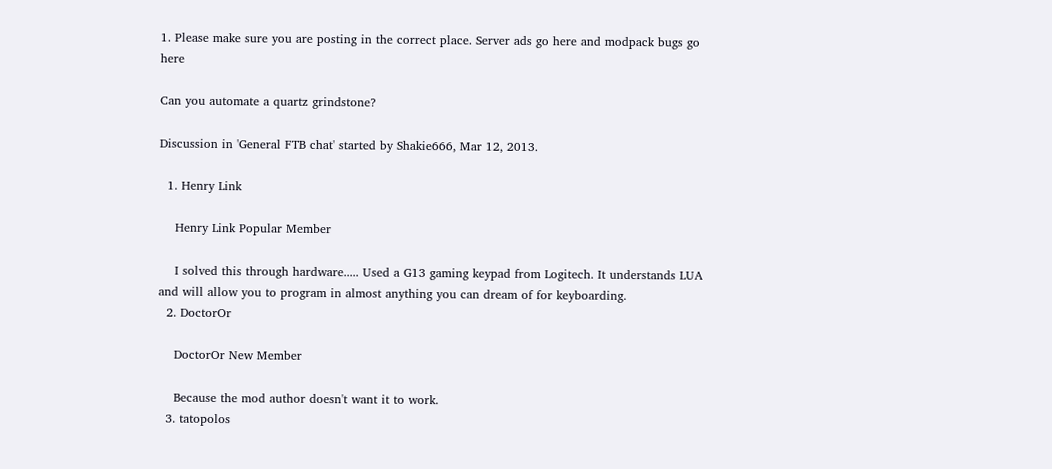1. Please make sure you are posting in the correct place. Server ads go here and modpack bugs go here

Can you automate a quartz grindstone?

Discussion in 'General FTB chat' started by Shakie666, Mar 12, 2013.

  1. Henry Link

    Henry Link Popular Member

    I solved this through hardware..... Used a G13 gaming keypad from Logitech. It understands LUA and will allow you to program in almost anything you can dream of for keyboarding.
  2. DoctorOr

    DoctorOr New Member

    Because the mod author doesn't want it to work.
  3. tatopolos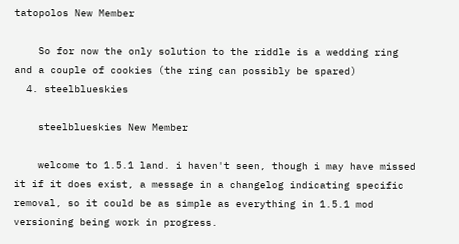tatopolos New Member

    So for now the only solution to the riddle is a wedding ring and a couple of cookies (the ring can possibly be spared)
  4. steelblueskies

    steelblueskies New Member

    welcome to 1.5.1 land. i haven't seen, though i may have missed it if it does exist, a message in a changelog indicating specific removal, so it could be as simple as everything in 1.5.1 mod versioning being work in progress.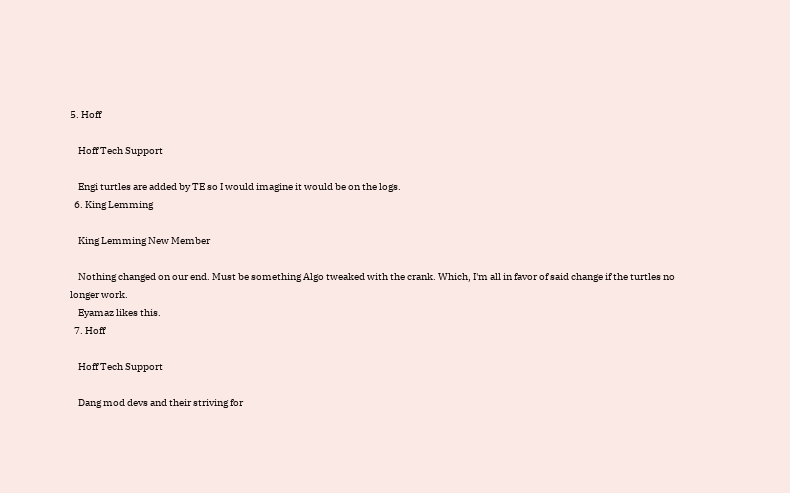5. Hoff

    Hoff Tech Support

    Engi turtles are added by TE so I would imagine it would be on the logs.
  6. King Lemming

    King Lemming New Member

    Nothing changed on our end. Must be something Algo tweaked with the crank. Which, I'm all in favor of said change if the turtles no longer work.
    Eyamaz likes this.
  7. Hoff

    Hoff Tech Support

    Dang mod devs and their striving for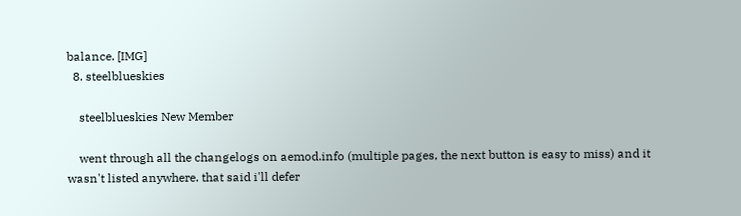balance. [IMG]
  8. steelblueskies

    steelblueskies New Member

    went through all the changelogs on aemod.info (multiple pages, the next button is easy to miss) and it wasn't listed anywhere. that said i'll defer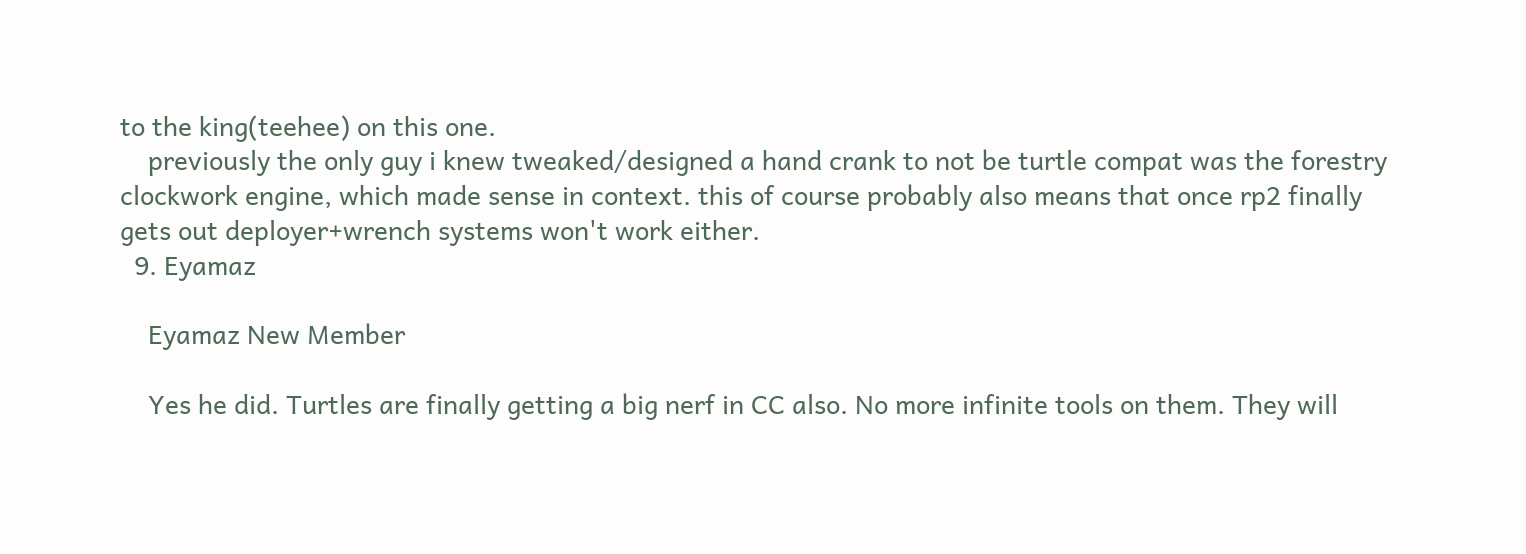to the king(teehee) on this one.
    previously the only guy i knew tweaked/designed a hand crank to not be turtle compat was the forestry clockwork engine, which made sense in context. this of course probably also means that once rp2 finally gets out deployer+wrench systems won't work either.
  9. Eyamaz

    Eyamaz New Member

    Yes he did. Turtles are finally getting a big nerf in CC also. No more infinite tools on them. They will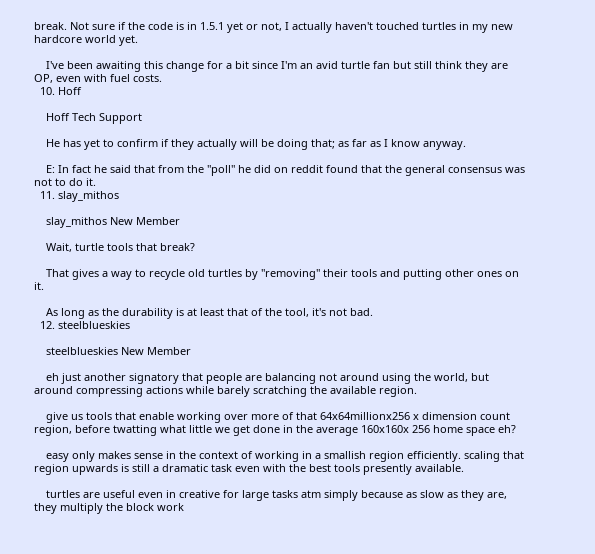break. Not sure if the code is in 1.5.1 yet or not, I actually haven't touched turtles in my new hardcore world yet.

    I've been awaiting this change for a bit since I'm an avid turtle fan but still think they are OP, even with fuel costs.
  10. Hoff

    Hoff Tech Support

    He has yet to confirm if they actually will be doing that; as far as I know anyway.

    E: In fact he said that from the "poll" he did on reddit found that the general consensus was not to do it.
  11. slay_mithos

    slay_mithos New Member

    Wait, turtle tools that break?

    That gives a way to recycle old turtles by "removing" their tools and putting other ones on it.

    As long as the durability is at least that of the tool, it's not bad.
  12. steelblueskies

    steelblueskies New Member

    eh just another signatory that people are balancing not around using the world, but around compressing actions while barely scratching the available region.

    give us tools that enable working over more of that 64x64millionx256 x dimension count region, before twatting what little we get done in the average 160x160x 256 home space eh?

    easy only makes sense in the context of working in a smallish region efficiently. scaling that region upwards is still a dramatic task even with the best tools presently available.

    turtles are useful even in creative for large tasks atm simply because as slow as they are, they multiply the block work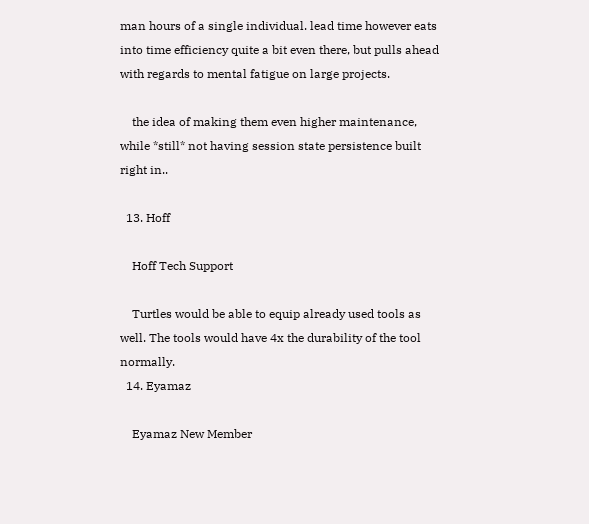man hours of a single individual. lead time however eats into time efficiency quite a bit even there, but pulls ahead with regards to mental fatigue on large projects.

    the idea of making them even higher maintenance, while *still* not having session state persistence built right in..

  13. Hoff

    Hoff Tech Support

    Turtles would be able to equip already used tools as well. The tools would have 4x the durability of the tool normally.
  14. Eyamaz

    Eyamaz New Member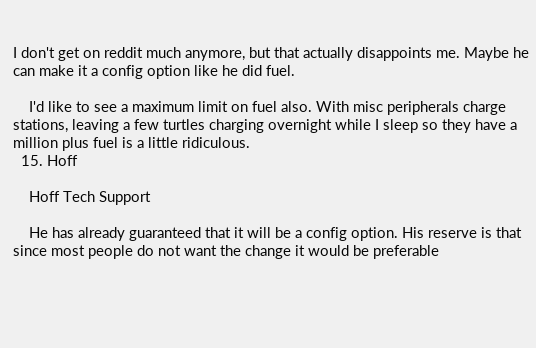I don't get on reddit much anymore, but that actually disappoints me. Maybe he can make it a config option like he did fuel.

    I'd like to see a maximum limit on fuel also. With misc peripherals charge stations, leaving a few turtles charging overnight while I sleep so they have a million plus fuel is a little ridiculous.
  15. Hoff

    Hoff Tech Support

    He has already guaranteed that it will be a config option. His reserve is that since most people do not want the change it would be preferable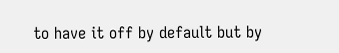to have it off by default but by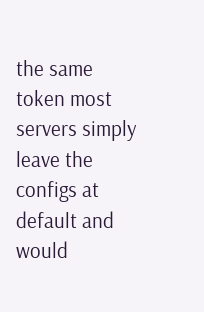the same token most servers simply leave the configs at default and would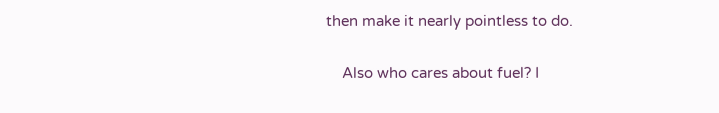then make it nearly pointless to do.

    Also who cares about fuel? I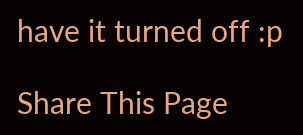have it turned off :p

Share This Page